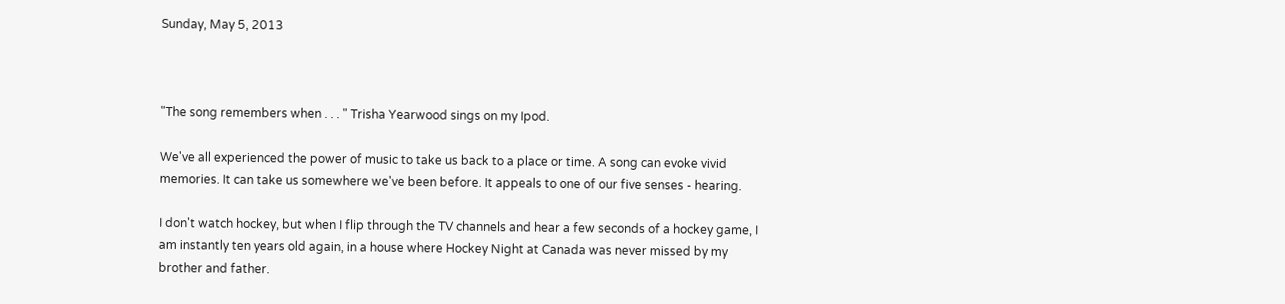Sunday, May 5, 2013



"The song remembers when . . . " Trisha Yearwood sings on my Ipod.

We've all experienced the power of music to take us back to a place or time. A song can evoke vivid memories. It can take us somewhere we've been before. It appeals to one of our five senses - hearing.

I don't watch hockey, but when I flip through the TV channels and hear a few seconds of a hockey game, I am instantly ten years old again, in a house where Hockey Night at Canada was never missed by my brother and father.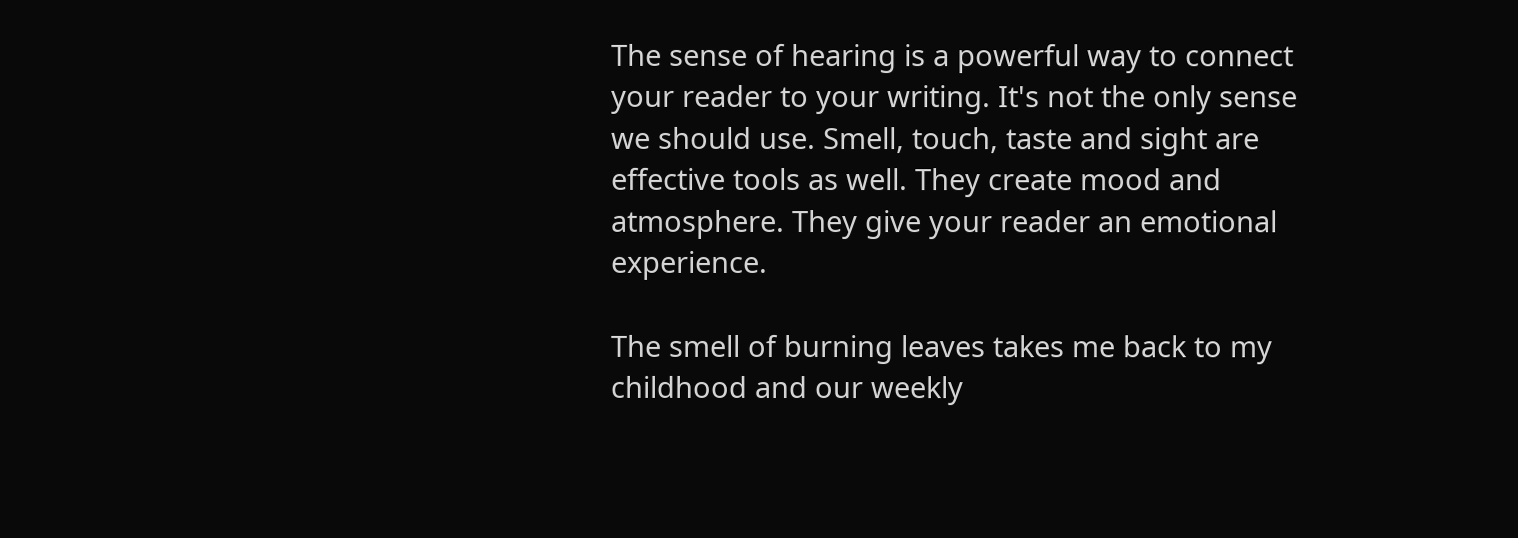The sense of hearing is a powerful way to connect your reader to your writing. It's not the only sense we should use. Smell, touch, taste and sight are effective tools as well. They create mood and atmosphere. They give your reader an emotional experience.

The smell of burning leaves takes me back to my childhood and our weekly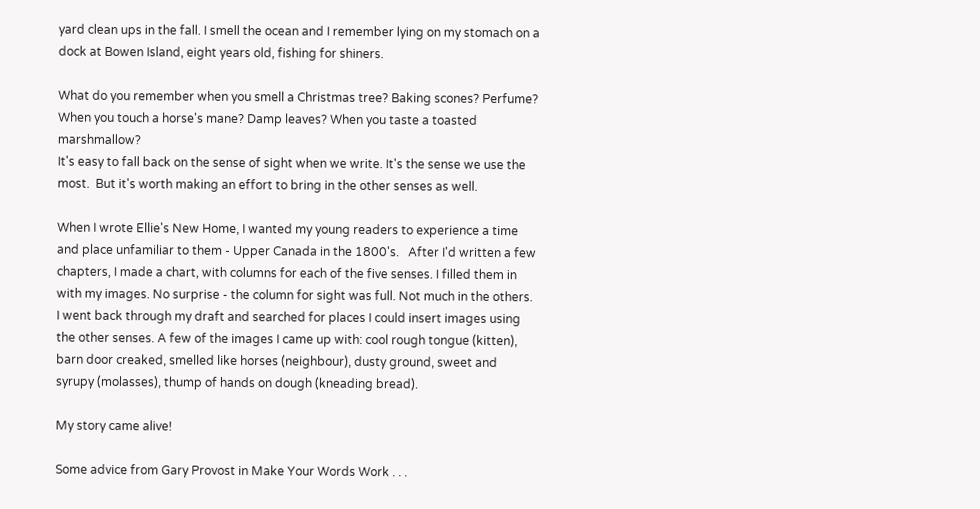yard clean ups in the fall. I smell the ocean and I remember lying on my stomach on a dock at Bowen Island, eight years old, fishing for shiners.

What do you remember when you smell a Christmas tree? Baking scones? Perfume? When you touch a horse's mane? Damp leaves? When you taste a toasted marshmallow?
It's easy to fall back on the sense of sight when we write. It's the sense we use the most.  But it's worth making an effort to bring in the other senses as well.

When I wrote Ellie's New Home, I wanted my young readers to experience a time and place unfamiliar to them - Upper Canada in the 1800's.   After I'd written a few chapters, I made a chart, with columns for each of the five senses. I filled them in with my images. No surprise - the column for sight was full. Not much in the others. I went back through my draft and searched for places I could insert images using the other senses. A few of the images I came up with: cool rough tongue (kitten), barn door creaked, smelled like horses (neighbour), dusty ground, sweet and syrupy (molasses), thump of hands on dough (kneading bread).

My story came alive!

Some advice from Gary Provost in Make Your Words Work . . .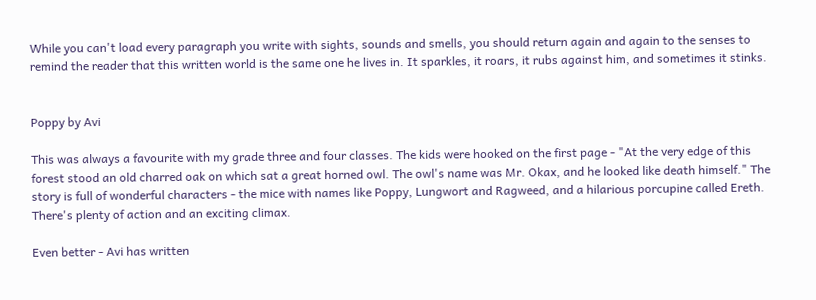While you can't load every paragraph you write with sights, sounds and smells, you should return again and again to the senses to remind the reader that this written world is the same one he lives in. It sparkles, it roars, it rubs against him, and sometimes it stinks.


Poppy by Avi

This was always a favourite with my grade three and four classes. The kids were hooked on the first page - "At the very edge of this forest stood an old charred oak on which sat a great horned owl. The owl's name was Mr. Okax, and he looked like death himself." The story is full of wonderful characters - the mice with names like Poppy, Lungwort and Ragweed, and a hilarious porcupine called Ereth. There's plenty of action and an exciting climax.

Even better - Avi has written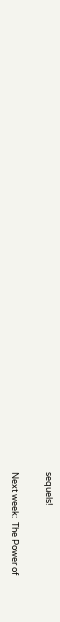sequels!

Next week:  The Power of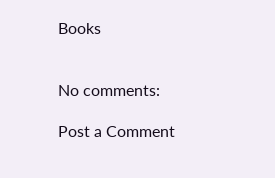Books


No comments:

Post a Comment